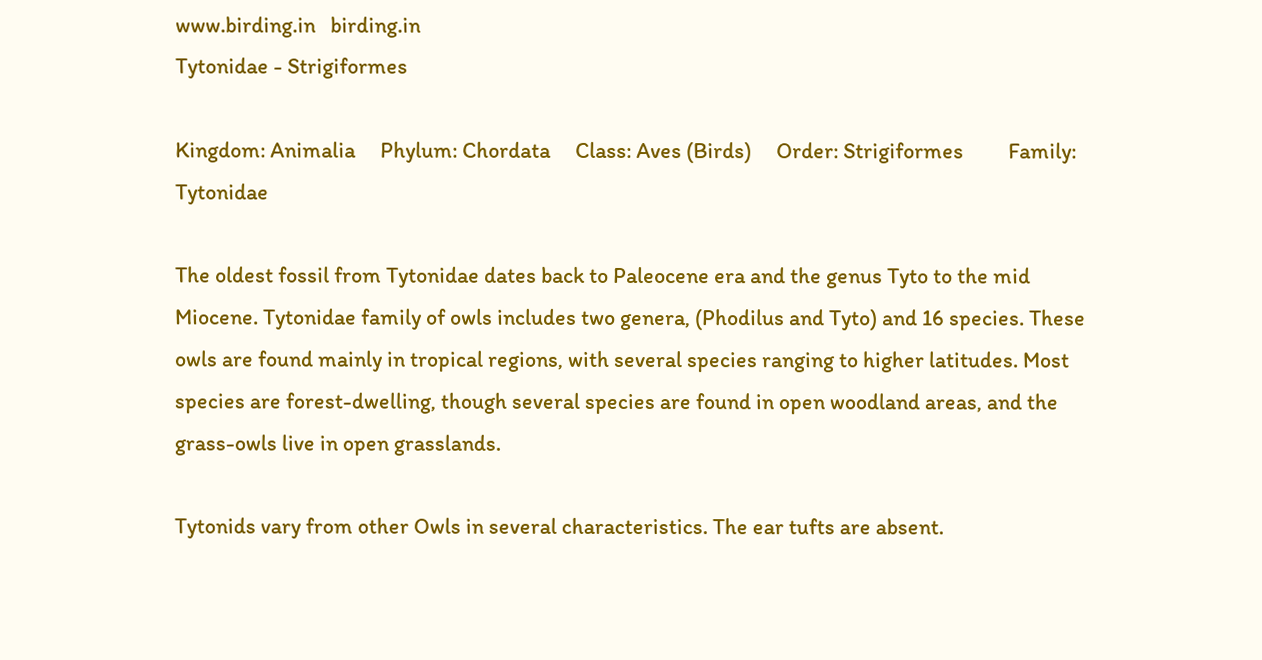www.birding.in   birding.in
Tytonidae - Strigiformes

Kingdom: Animalia     Phylum: Chordata     Class: Aves (Birds)     Order: Strigiformes         Family: Tytonidae

The oldest fossil from Tytonidae dates back to Paleocene era and the genus Tyto to the mid Miocene. Tytonidae family of owls includes two genera, (Phodilus and Tyto) and 16 species. These owls are found mainly in tropical regions, with several species ranging to higher latitudes. Most species are forest-dwelling, though several species are found in open woodland areas, and the grass-owls live in open grasslands.

Tytonids vary from other Owls in several characteristics. The ear tufts are absent.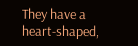They have a heart-shaped,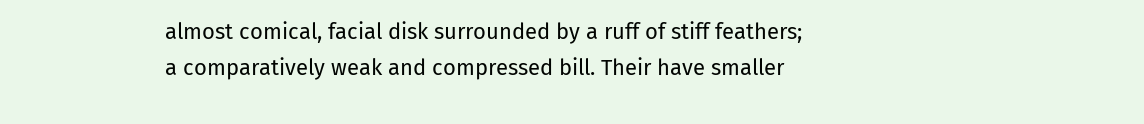almost comical, facial disk surrounded by a ruff of stiff feathers; a comparatively weak and compressed bill. Their have smaller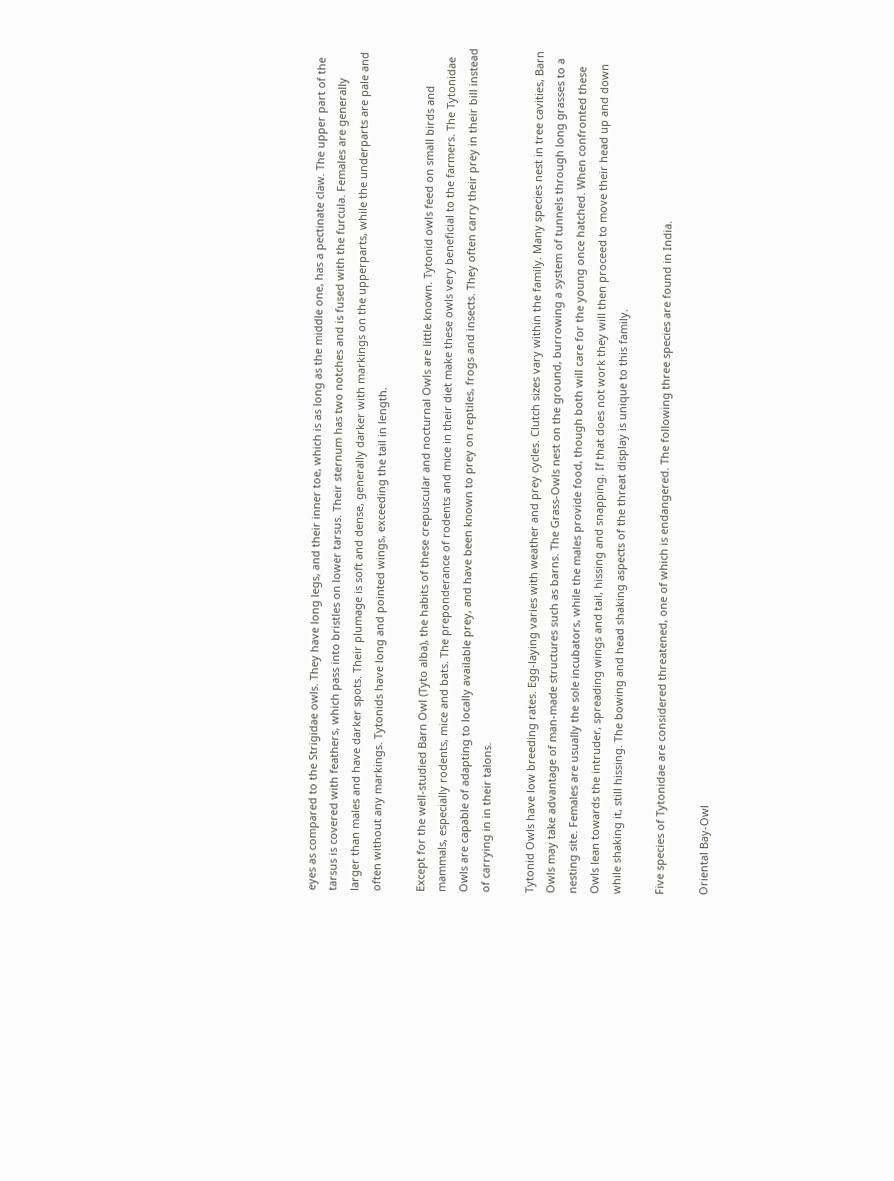eyes as compared to the Strigidae owls. They have long legs, and their inner toe, which is as long as the middle one, has a pectinate claw. The upper part of the tarsus is covered with feathers, which pass into bristles on lower tarsus. Their sternum has two notches and is fused with the furcula. Females are generally larger than males and have darker spots. Their plumage is soft and dense, generally darker with markings on the upperparts, while the underparts are pale and often without any markings. Tytonids have long and pointed wings, exceeding the tail in length.

Except for the well-studied Barn Owl (Tyto alba), the habits of these crepuscular and nocturnal Owls are little known. Tytonid owls feed on small birds and mammals, especially rodents, mice and bats. The preponderance of rodents and mice in their diet make these owls very beneficial to the farmers. The Tytonidae Owls are capable of adapting to locally available prey, and have been known to prey on reptiles, frogs and insects. They often carry their prey in their bill instead of carrying in in their talons.

Tytonid Owls have low breeding rates. Egg-laying varies with weather and prey cycles. Clutch sizes vary within the family. Many species nest in tree cavities, Barn Owls may take advantage of man-made structures such as barns. The Grass-Owls nest on the ground, burrowing a system of tunnels through long grasses to a nesting site. Females are usually the sole incubators, while the males provide food, though both will care for the young once hatched. When confronted these Owls lean towards the intruder, spreading wings and tail, hissing and snapping. If that does not work they will then proceed to move their head up and down while shaking it, still hissing. The bowing and head shaking aspects of the threat display is unique to this family.

Five species of Tytonidae are considered threatened, one of which is endangered. The following three species are found in India.

Oriental Bay-Owl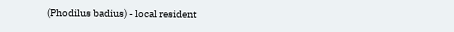(Phodilus badius) - local resident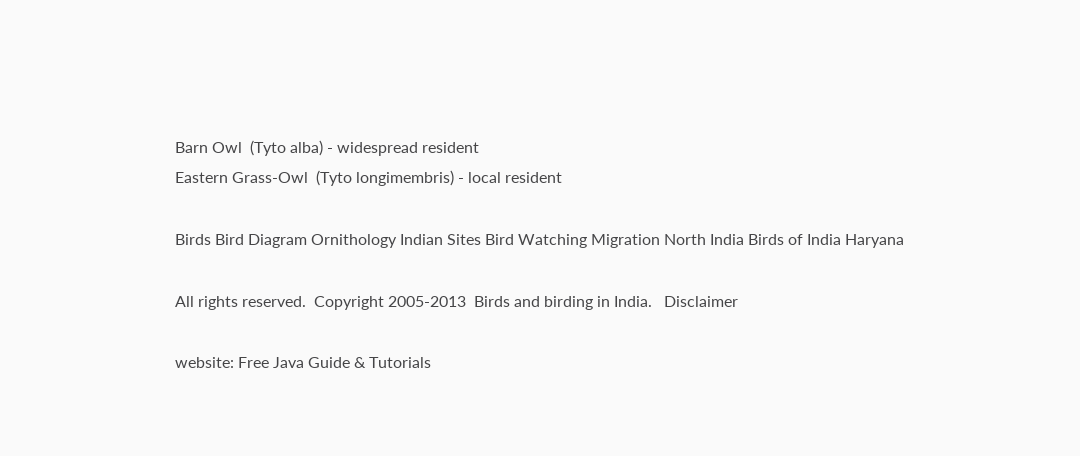Barn Owl  (Tyto alba) - widespread resident
Eastern Grass-Owl  (Tyto longimembris) - local resident

Birds Bird Diagram Ornithology Indian Sites Bird Watching Migration North India Birds of India Haryana

All rights reserved.  Copyright 2005-2013  Birds and birding in India.   Disclaimer

website: Free Java Guide & Tutorials